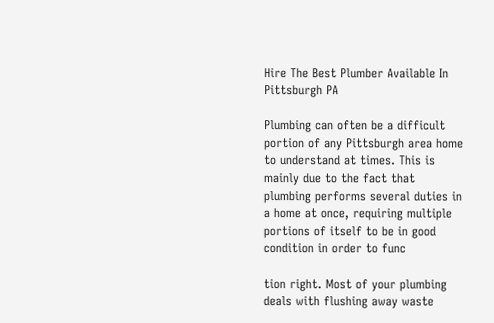Hire The Best Plumber Available In Pittsburgh PA

Plumbing can often be a difficult portion of any Pittsburgh area home to understand at times. This is mainly due to the fact that plumbing performs several duties in a home at once, requiring multiple portions of itself to be in good condition in order to func

tion right. Most of your plumbing deals with flushing away waste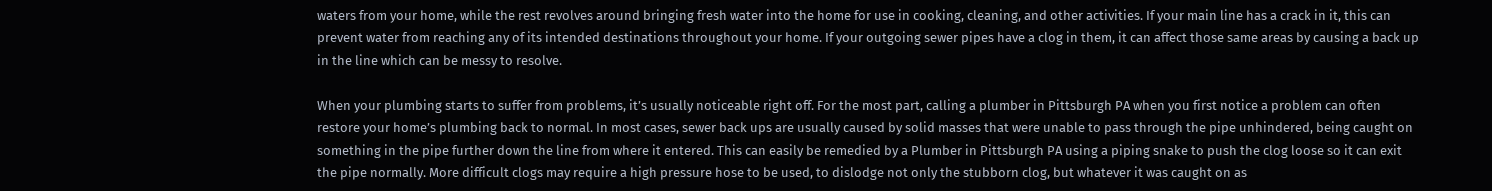waters from your home, while the rest revolves around bringing fresh water into the home for use in cooking, cleaning, and other activities. If your main line has a crack in it, this can prevent water from reaching any of its intended destinations throughout your home. If your outgoing sewer pipes have a clog in them, it can affect those same areas by causing a back up in the line which can be messy to resolve.

When your plumbing starts to suffer from problems, it’s usually noticeable right off. For the most part, calling a plumber in Pittsburgh PA when you first notice a problem can often restore your home’s plumbing back to normal. In most cases, sewer back ups are usually caused by solid masses that were unable to pass through the pipe unhindered, being caught on something in the pipe further down the line from where it entered. This can easily be remedied by a Plumber in Pittsburgh PA using a piping snake to push the clog loose so it can exit the pipe normally. More difficult clogs may require a high pressure hose to be used, to dislodge not only the stubborn clog, but whatever it was caught on as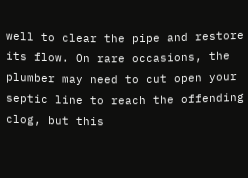well to clear the pipe and restore its flow. On rare occasions, the plumber may need to cut open your septic line to reach the offending clog, but this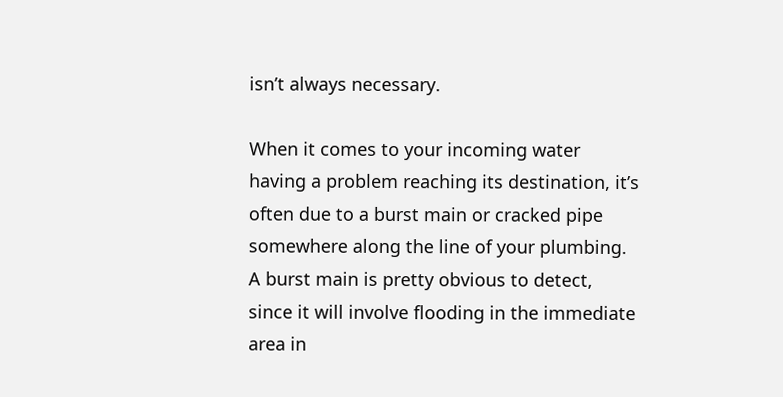isn’t always necessary.

When it comes to your incoming water having a problem reaching its destination, it’s often due to a burst main or cracked pipe somewhere along the line of your plumbing. A burst main is pretty obvious to detect, since it will involve flooding in the immediate area in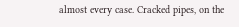almost every case. Cracked pipes, on the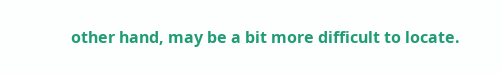other hand, may be a bit more difficult to locate.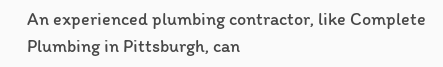An experienced plumbing contractor, like Complete Plumbing in Pittsburgh, can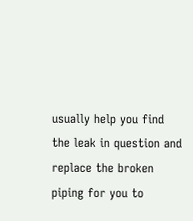usually help you find the leak in question and replace the broken piping for you to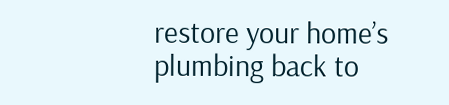restore your home’s plumbing back to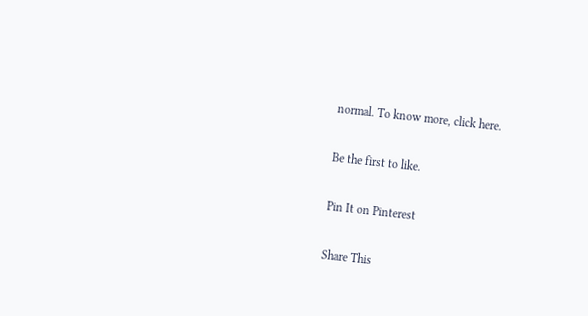normal. To know more, click here.

Be the first to like.

Pin It on Pinterest

Share This